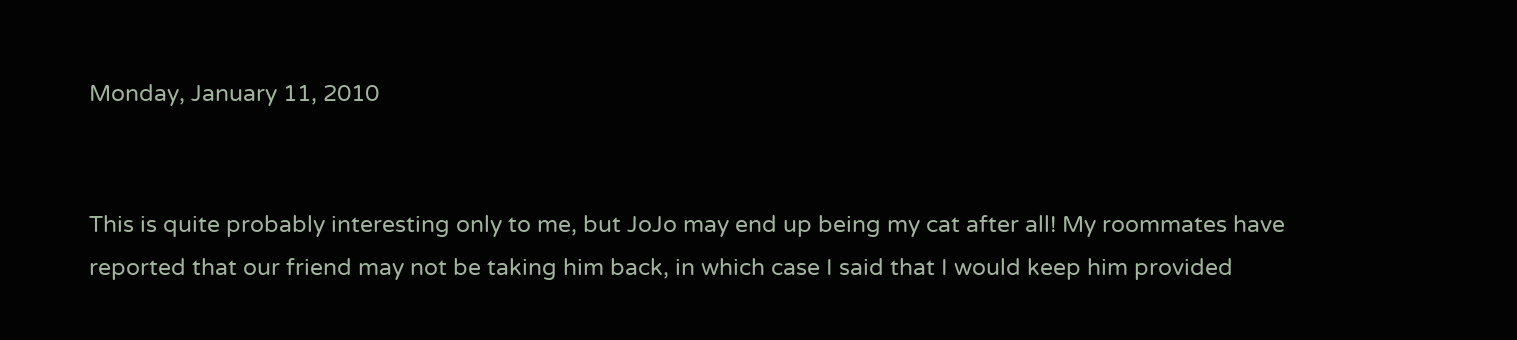Monday, January 11, 2010


This is quite probably interesting only to me, but JoJo may end up being my cat after all! My roommates have reported that our friend may not be taking him back, in which case I said that I would keep him provided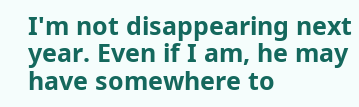I'm not disappearing next year. Even if I am, he may have somewhere to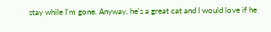stay while I'm gone. Anyway, he's a great cat and I would love if he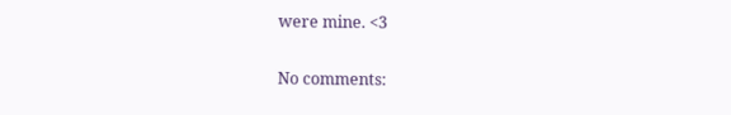were mine. <3

No comments: